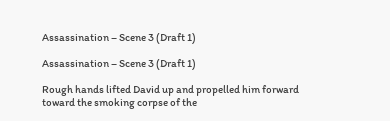Assassination – Scene 3 (Draft 1)

Assassination – Scene 3 (Draft 1)

Rough hands lifted David up and propelled him forward toward the smoking corpse of the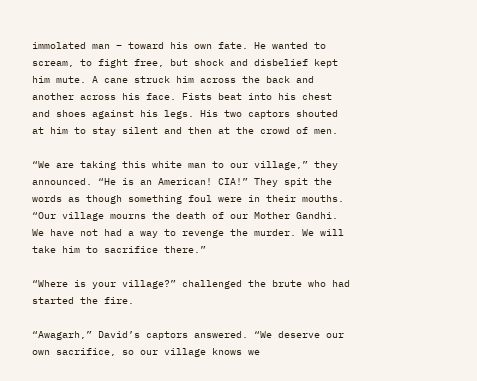immolated man – toward his own fate. He wanted to scream, to fight free, but shock and disbelief kept him mute. A cane struck him across the back and another across his face. Fists beat into his chest and shoes against his legs. His two captors shouted at him to stay silent and then at the crowd of men.

“We are taking this white man to our village,” they announced. “He is an American! CIA!” They spit the words as though something foul were in their mouths.  “Our village mourns the death of our Mother Gandhi. We have not had a way to revenge the murder. We will take him to sacrifice there.”

“Where is your village?” challenged the brute who had started the fire.

“Awagarh,” David’s captors answered. “We deserve our own sacrifice, so our village knows we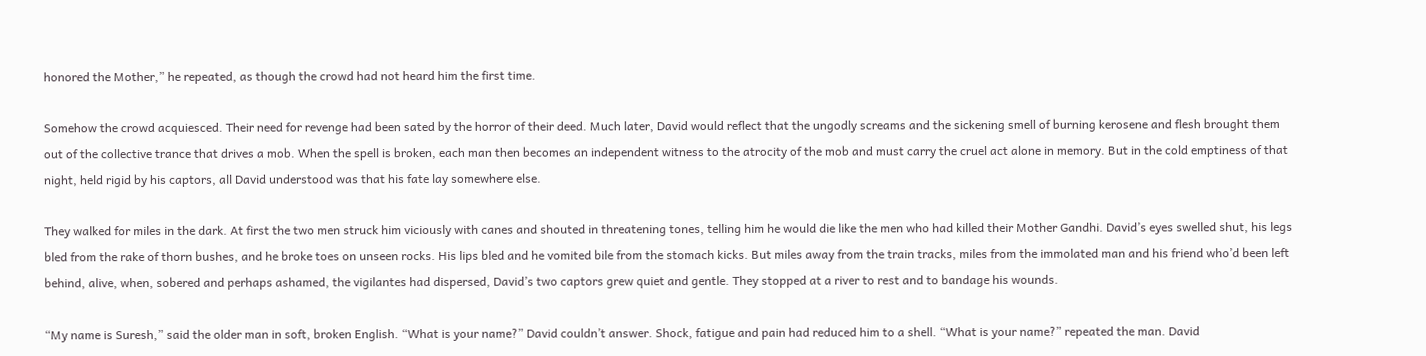honored the Mother,” he repeated, as though the crowd had not heard him the first time.

Somehow the crowd acquiesced. Their need for revenge had been sated by the horror of their deed. Much later, David would reflect that the ungodly screams and the sickening smell of burning kerosene and flesh brought them out of the collective trance that drives a mob. When the spell is broken, each man then becomes an independent witness to the atrocity of the mob and must carry the cruel act alone in memory. But in the cold emptiness of that night, held rigid by his captors, all David understood was that his fate lay somewhere else.

They walked for miles in the dark. At first the two men struck him viciously with canes and shouted in threatening tones, telling him he would die like the men who had killed their Mother Gandhi. David’s eyes swelled shut, his legs bled from the rake of thorn bushes, and he broke toes on unseen rocks. His lips bled and he vomited bile from the stomach kicks. But miles away from the train tracks, miles from the immolated man and his friend who’d been left behind, alive, when, sobered and perhaps ashamed, the vigilantes had dispersed, David’s two captors grew quiet and gentle. They stopped at a river to rest and to bandage his wounds.

“My name is Suresh,” said the older man in soft, broken English. “What is your name?” David couldn’t answer. Shock, fatigue and pain had reduced him to a shell. “What is your name?” repeated the man. David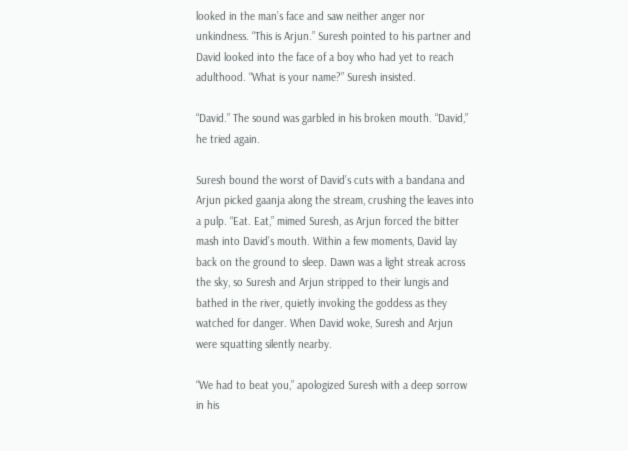looked in the man’s face and saw neither anger nor unkindness. “This is Arjun.” Suresh pointed to his partner and David looked into the face of a boy who had yet to reach adulthood. “What is your name?” Suresh insisted.

“David.” The sound was garbled in his broken mouth. “David,” he tried again.

Suresh bound the worst of David’s cuts with a bandana and Arjun picked gaanja along the stream, crushing the leaves into a pulp. “Eat. Eat,” mimed Suresh, as Arjun forced the bitter mash into David’s mouth. Within a few moments, David lay back on the ground to sleep. Dawn was a light streak across the sky, so Suresh and Arjun stripped to their lungis and bathed in the river, quietly invoking the goddess as they watched for danger. When David woke, Suresh and Arjun were squatting silently nearby.

“We had to beat you,” apologized Suresh with a deep sorrow in his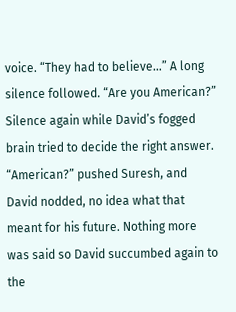voice. “They had to believe…” A long silence followed. “Are you American?” Silence again while David’s fogged brain tried to decide the right answer. “American?” pushed Suresh, and David nodded, no idea what that meant for his future. Nothing more was said so David succumbed again to the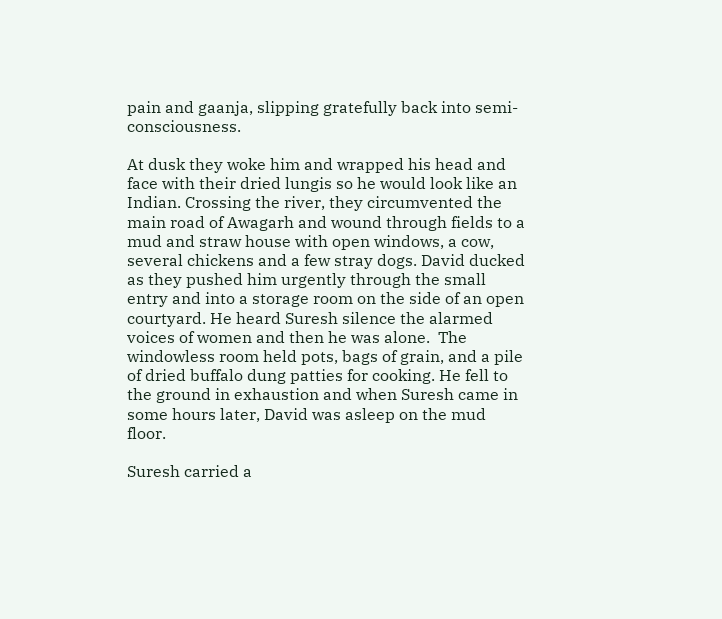pain and gaanja, slipping gratefully back into semi-consciousness.

At dusk they woke him and wrapped his head and face with their dried lungis so he would look like an Indian. Crossing the river, they circumvented the main road of Awagarh and wound through fields to a mud and straw house with open windows, a cow, several chickens and a few stray dogs. David ducked as they pushed him urgently through the small entry and into a storage room on the side of an open courtyard. He heard Suresh silence the alarmed voices of women and then he was alone.  The windowless room held pots, bags of grain, and a pile of dried buffalo dung patties for cooking. He fell to the ground in exhaustion and when Suresh came in some hours later, David was asleep on the mud floor.

Suresh carried a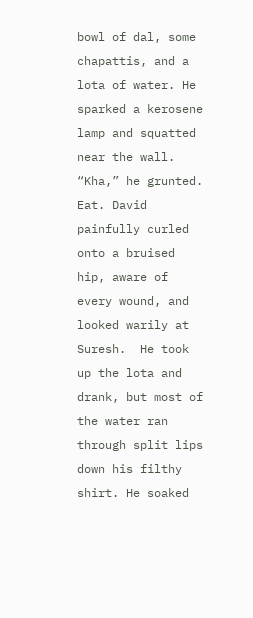bowl of dal, some chapattis, and a lota of water. He sparked a kerosene lamp and squatted near the wall. “Kha,” he grunted. Eat. David painfully curled onto a bruised hip, aware of every wound, and looked warily at Suresh.  He took up the lota and drank, but most of the water ran through split lips down his filthy shirt. He soaked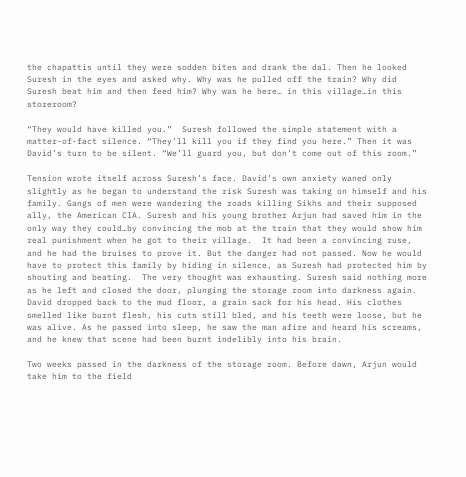the chapattis until they were sodden bites and drank the dal. Then he looked Suresh in the eyes and asked why. Why was he pulled off the train? Why did Suresh beat him and then feed him? Why was he here… in this village…in this storeroom?

“They would have killed you.”  Suresh followed the simple statement with a matter-of-fact silence. “They’ll kill you if they find you here.” Then it was David’s turn to be silent. “We’ll guard you, but don’t come out of this room.”

Tension wrote itself across Suresh’s face. David’s own anxiety waned only slightly as he began to understand the risk Suresh was taking on himself and his family. Gangs of men were wandering the roads killing Sikhs and their supposed ally, the American CIA. Suresh and his young brother Arjun had saved him in the only way they could…by convincing the mob at the train that they would show him real punishment when he got to their village.  It had been a convincing ruse, and he had the bruises to prove it. But the danger had not passed. Now he would have to protect this family by hiding in silence, as Suresh had protected him by shouting and beating.  The very thought was exhausting. Suresh said nothing more as he left and closed the door, plunging the storage room into darkness again. David dropped back to the mud floor, a grain sack for his head. His clothes smelled like burnt flesh, his cuts still bled, and his teeth were loose, but he was alive. As he passed into sleep, he saw the man afire and heard his screams, and he knew that scene had been burnt indelibly into his brain.

Two weeks passed in the darkness of the storage room. Before dawn, Arjun would take him to the field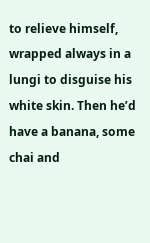to relieve himself, wrapped always in a lungi to disguise his white skin. Then he’d have a banana, some chai and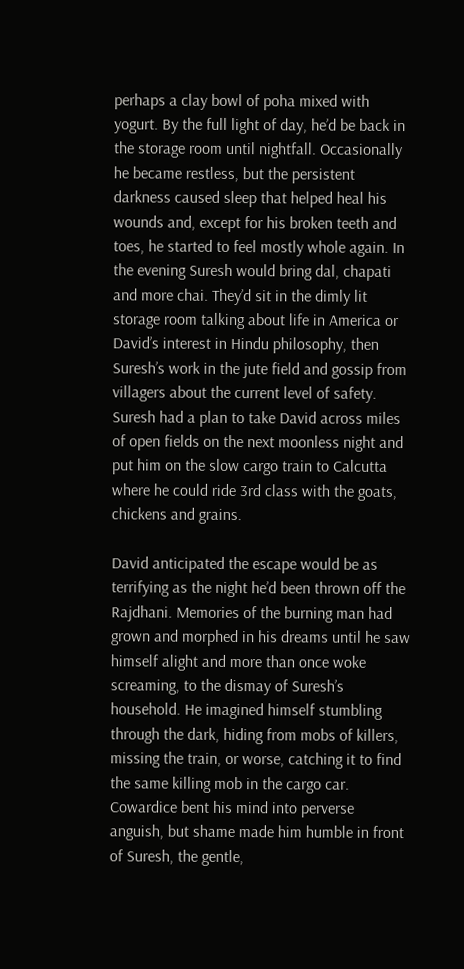perhaps a clay bowl of poha mixed with yogurt. By the full light of day, he’d be back in the storage room until nightfall. Occasionally he became restless, but the persistent darkness caused sleep that helped heal his wounds and, except for his broken teeth and toes, he started to feel mostly whole again. In the evening Suresh would bring dal, chapati and more chai. They’d sit in the dimly lit storage room talking about life in America or David’s interest in Hindu philosophy, then Suresh’s work in the jute field and gossip from villagers about the current level of safety. Suresh had a plan to take David across miles of open fields on the next moonless night and put him on the slow cargo train to Calcutta where he could ride 3rd class with the goats, chickens and grains.

David anticipated the escape would be as terrifying as the night he’d been thrown off the Rajdhani. Memories of the burning man had grown and morphed in his dreams until he saw himself alight and more than once woke screaming, to the dismay of Suresh’s household. He imagined himself stumbling through the dark, hiding from mobs of killers, missing the train, or worse, catching it to find the same killing mob in the cargo car. Cowardice bent his mind into perverse anguish, but shame made him humble in front of Suresh, the gentle,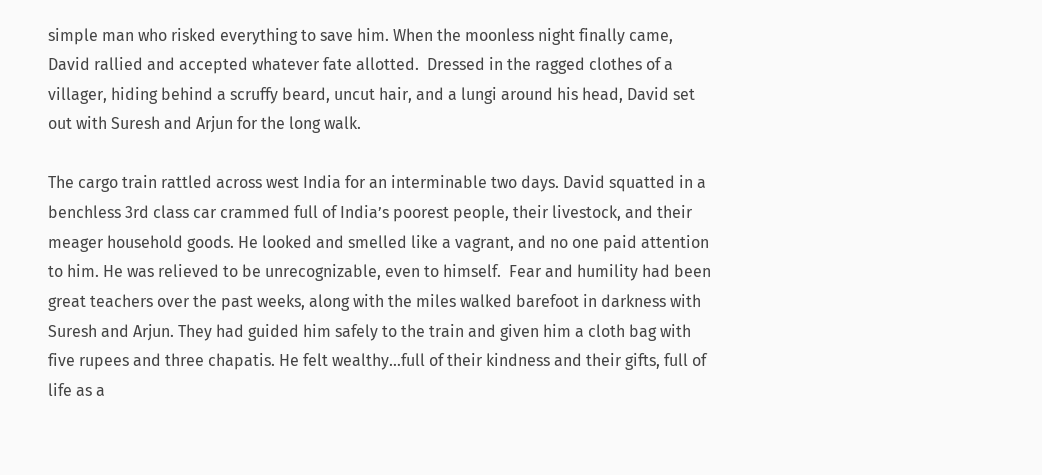simple man who risked everything to save him. When the moonless night finally came, David rallied and accepted whatever fate allotted.  Dressed in the ragged clothes of a villager, hiding behind a scruffy beard, uncut hair, and a lungi around his head, David set out with Suresh and Arjun for the long walk.

The cargo train rattled across west India for an interminable two days. David squatted in a benchless 3rd class car crammed full of India’s poorest people, their livestock, and their meager household goods. He looked and smelled like a vagrant, and no one paid attention to him. He was relieved to be unrecognizable, even to himself.  Fear and humility had been great teachers over the past weeks, along with the miles walked barefoot in darkness with Suresh and Arjun. They had guided him safely to the train and given him a cloth bag with five rupees and three chapatis. He felt wealthy…full of their kindness and their gifts, full of life as a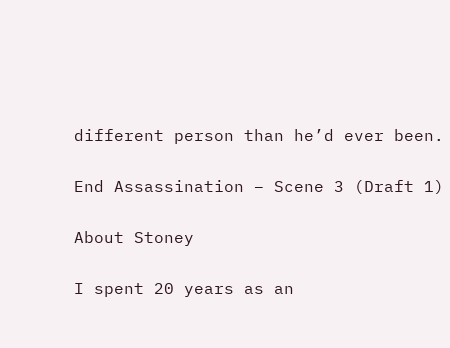different person than he’d ever been.

End Assassination – Scene 3 (Draft 1)

About Stoney

I spent 20 years as an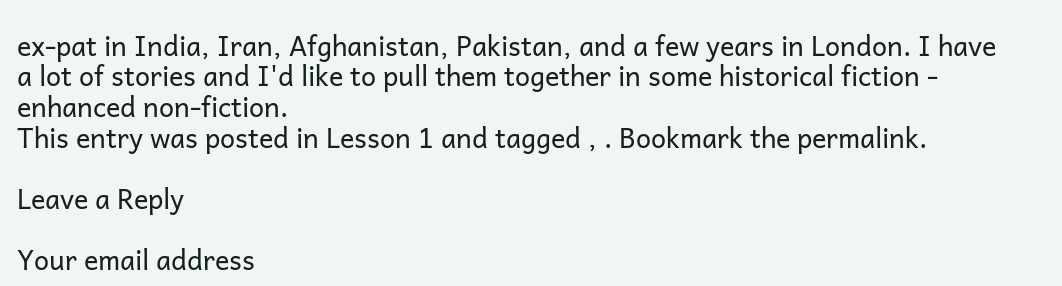ex-pat in India, Iran, Afghanistan, Pakistan, and a few years in London. I have a lot of stories and I'd like to pull them together in some historical fiction - enhanced non-fiction.
This entry was posted in Lesson 1 and tagged , . Bookmark the permalink.

Leave a Reply

Your email address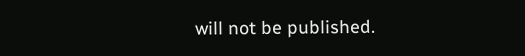will not be published.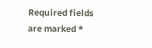Required fields are marked *